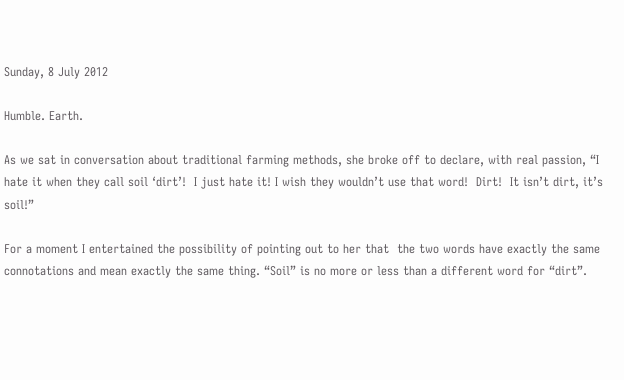Sunday, 8 July 2012

Humble. Earth.

As we sat in conversation about traditional farming methods, she broke off to declare, with real passion, “I hate it when they call soil ‘dirt’!  I just hate it! I wish they wouldn’t use that word!  Dirt!  It isn’t dirt, it’s soil!”

For a moment I entertained the possibility of pointing out to her that  the two words have exactly the same connotations and mean exactly the same thing. “Soil” is no more or less than a different word for “dirt”.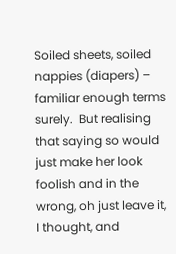Soiled sheets, soiled nappies (diapers) – familiar enough terms surely.  But realising that saying so would just make her look foolish and in the wrong, oh just leave it, I thought, and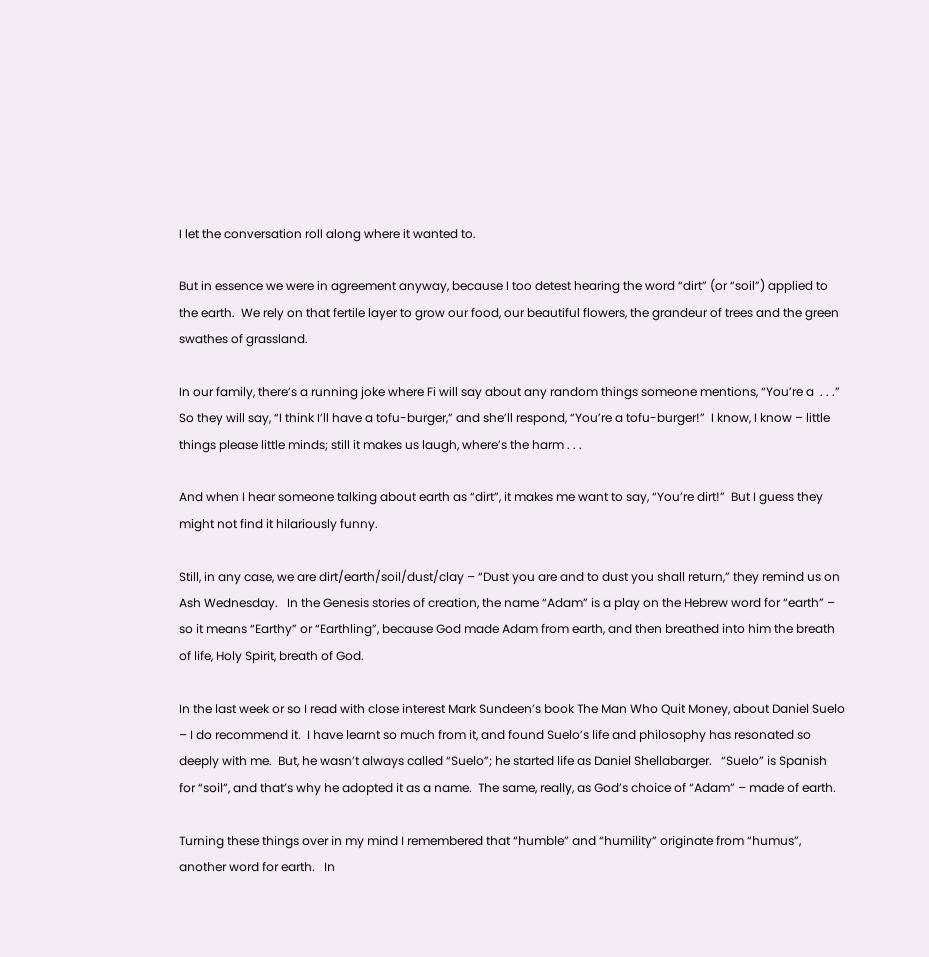I let the conversation roll along where it wanted to.

But in essence we were in agreement anyway, because I too detest hearing the word “dirt” (or “soil”) applied to the earth.  We rely on that fertile layer to grow our food, our beautiful flowers, the grandeur of trees and the green swathes of grassland.

In our family, there’s a running joke where Fi will say about any random things someone mentions, “You’re a  . . .”  So they will say, “I think I’ll have a tofu-burger,” and she’ll respond, “You’re a tofu-burger!”  I know, I know – little things please little minds; still it makes us laugh, where’s the harm . . .

And when I hear someone talking about earth as “dirt”, it makes me want to say, “You’re dirt!”  But I guess they might not find it hilariously funny.

Still, in any case, we are dirt/earth/soil/dust/clay – “Dust you are and to dust you shall return,” they remind us on Ash Wednesday.   In the Genesis stories of creation, the name “Adam” is a play on the Hebrew word for “earth” – so it means “Earthy” or “Earthling”, because God made Adam from earth, and then breathed into him the breath of life, Holy Spirit, breath of God.

In the last week or so I read with close interest Mark Sundeen’s book The Man Who Quit Money, about Daniel Suelo – I do recommend it.  I have learnt so much from it, and found Suelo’s life and philosophy has resonated so deeply with me.  But, he wasn’t always called “Suelo”; he started life as Daniel Shellabarger.   “Suelo” is Spanish for “soil”, and that’s why he adopted it as a name.  The same, really, as God’s choice of “Adam” – made of earth.

Turning these things over in my mind I remembered that “humble” and “humility” originate from “humus”, another word for earth.   In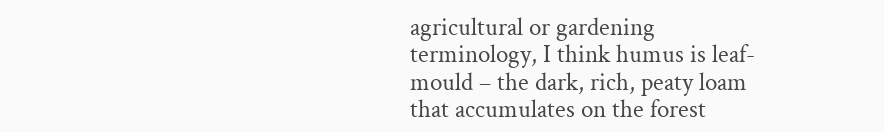agricultural or gardening terminology, I think humus is leaf-mould – the dark, rich, peaty loam that accumulates on the forest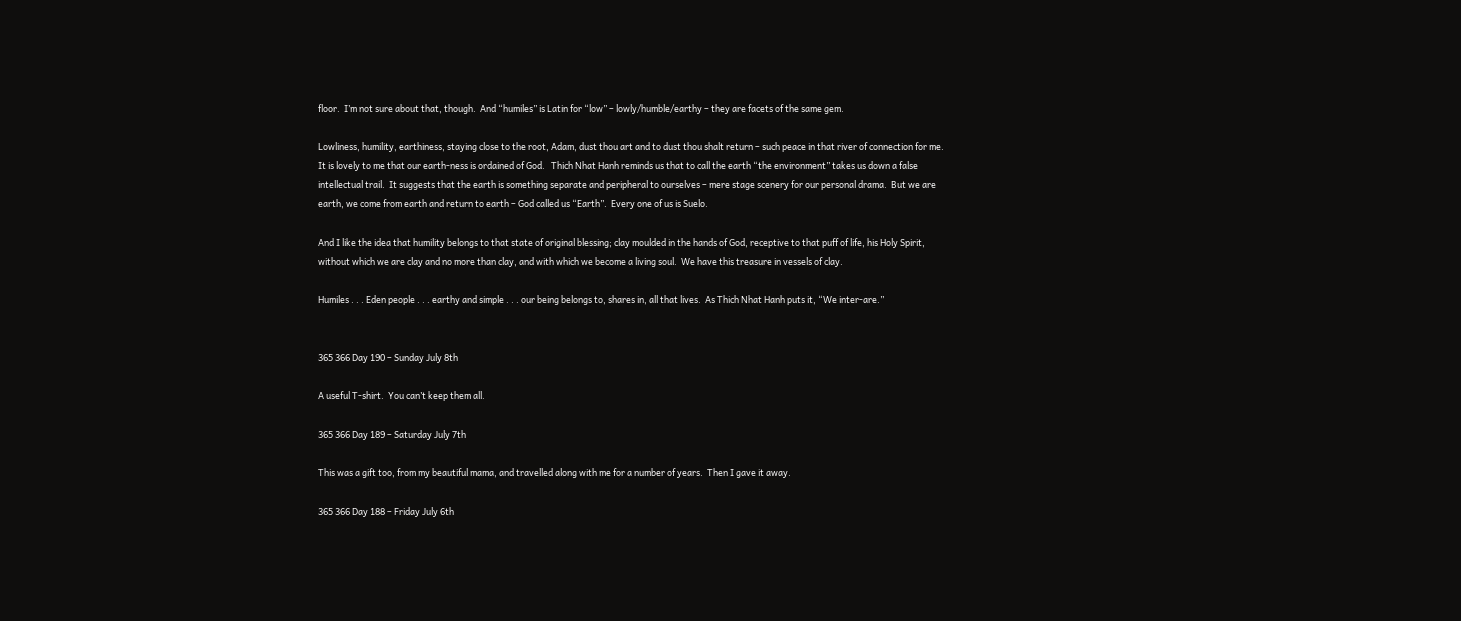floor.  I’m not sure about that, though.  And “humiles” is Latin for “low” – lowly/humble/earthy – they are facets of the same gem.

Lowliness, humility, earthiness, staying close to the root, Adam, dust thou art and to dust thou shalt return – such peace in that river of connection for me.  It is lovely to me that our earth-ness is ordained of God.   Thich Nhat Hanh reminds us that to call the earth “the environment” takes us down a false intellectual trail.  It suggests that the earth is something separate and peripheral to ourselves – mere stage scenery for our personal drama.  But we are earth, we come from earth and return to earth – God called us “Earth”.  Every one of us is Suelo.

And I like the idea that humility belongs to that state of original blessing; clay moulded in the hands of God, receptive to that puff of life, his Holy Spirit, without which we are clay and no more than clay, and with which we become a living soul.  We have this treasure in vessels of clay.

Humiles . . . Eden people . . . earthy and simple . . . our being belongs to, shares in, all that lives.  As Thich Nhat Hanh puts it, “We inter-are.”


365 366 Day 190 – Sunday July 8th

A useful T-shirt.  You can’t keep them all.

365 366 Day 189 – Saturday July 7th

This was a gift too, from my beautiful mama, and travelled along with me for a number of years.  Then I gave it away.

365 366 Day 188 – Friday July 6th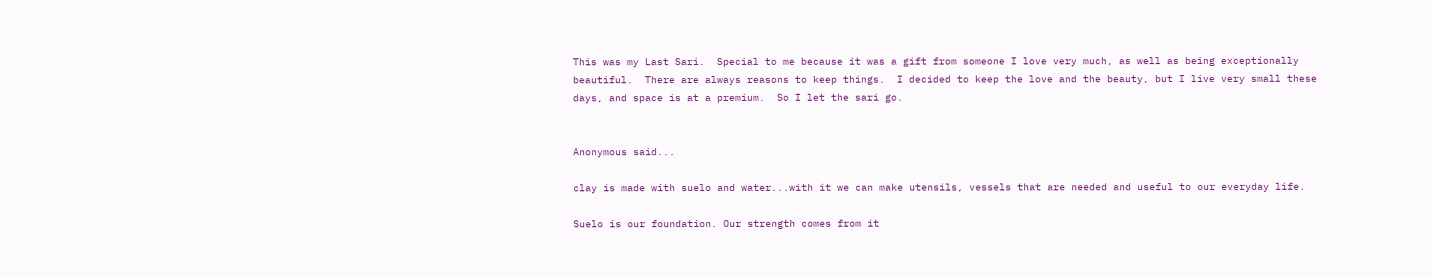This was my Last Sari.  Special to me because it was a gift from someone I love very much, as well as being exceptionally beautiful.  There are always reasons to keep things.  I decided to keep the love and the beauty, but I live very small these days, and space is at a premium.  So I let the sari go.


Anonymous said...

clay is made with suelo and water...with it we can make utensils, vessels that are needed and useful to our everyday life.

Suelo is our foundation. Our strength comes from it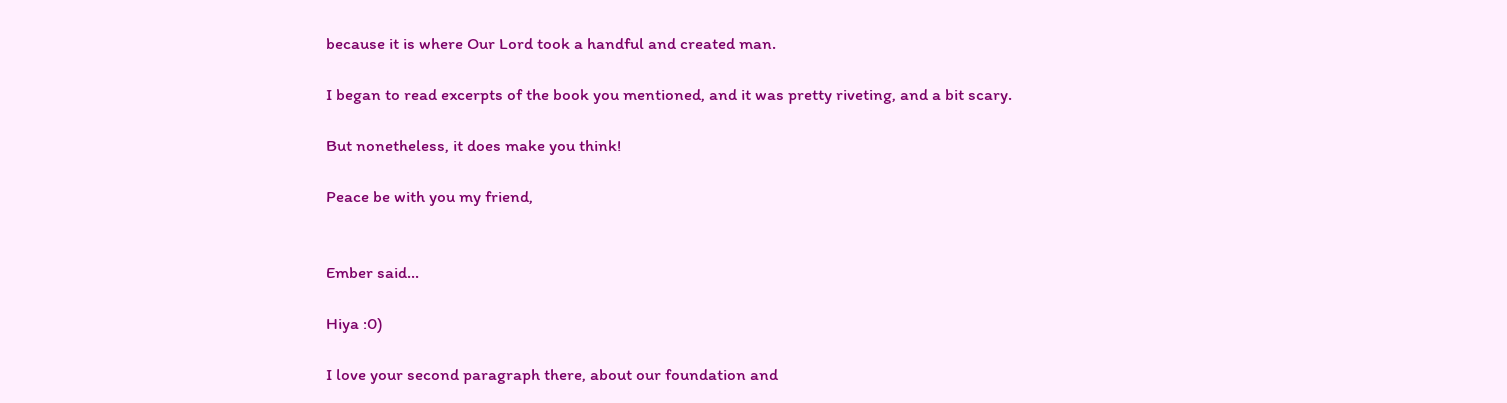because it is where Our Lord took a handful and created man.

I began to read excerpts of the book you mentioned, and it was pretty riveting, and a bit scary.

But nonetheless, it does make you think!

Peace be with you my friend,


Ember said...

Hiya :0)

I love your second paragraph there, about our foundation and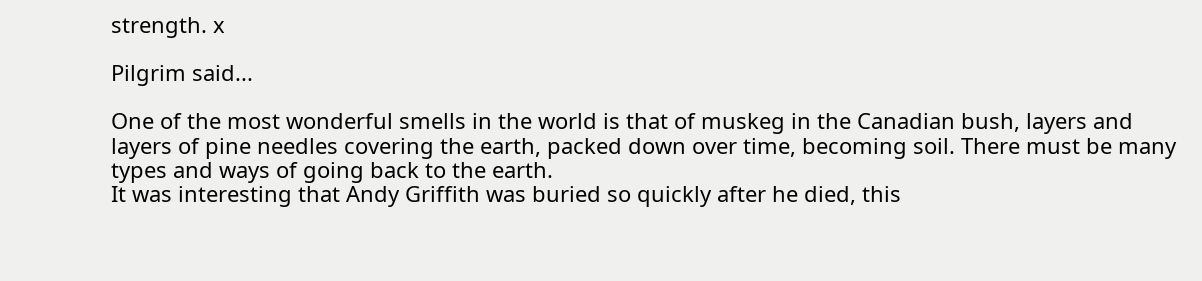strength. x

Pilgrim said...

One of the most wonderful smells in the world is that of muskeg in the Canadian bush, layers and layers of pine needles covering the earth, packed down over time, becoming soil. There must be many types and ways of going back to the earth.
It was interesting that Andy Griffith was buried so quickly after he died, this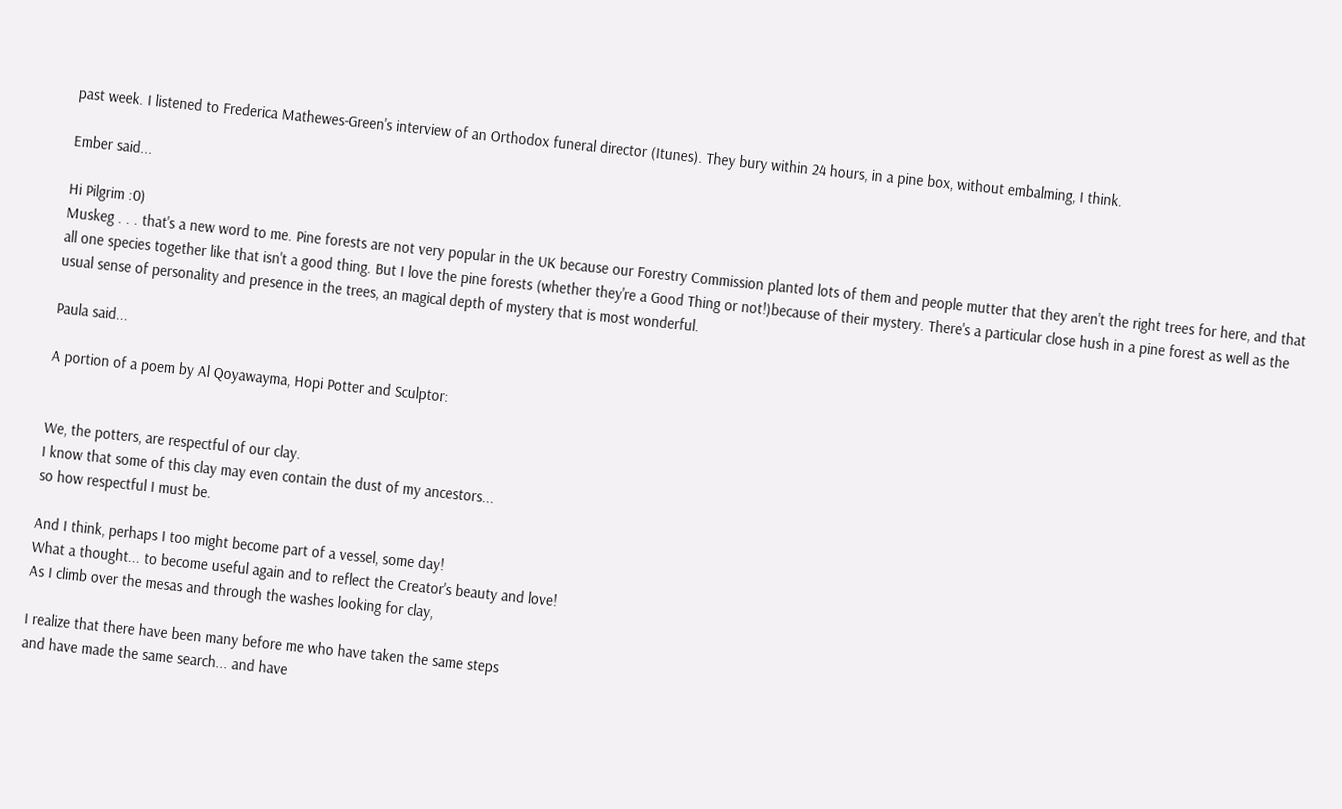past week. I listened to Frederica Mathewes-Green's interview of an Orthodox funeral director (Itunes). They bury within 24 hours, in a pine box, without embalming, I think.

Ember said...

Hi Pilgrim :0)
Muskeg . . . that's a new word to me. Pine forests are not very popular in the UK because our Forestry Commission planted lots of them and people mutter that they aren't the right trees for here, and that all one species together like that isn't a good thing. But I love the pine forests (whether they're a Good Thing or not!)because of their mystery. There's a particular close hush in a pine forest as well as the usual sense of personality and presence in the trees, an magical depth of mystery that is most wonderful.

Paula said...

A portion of a poem by Al Qoyawayma, Hopi Potter and Sculptor:


We, the potters, are respectful of our clay.
I know that some of this clay may even contain the dust of my ancestors...
so how respectful I must be.

And I think, perhaps I too might become part of a vessel, some day!
What a thought... to become useful again and to reflect the Creator's beauty and love!
As I climb over the mesas and through the washes looking for clay,

I realize that there have been many before me who have taken the same steps
and have made the same search... and have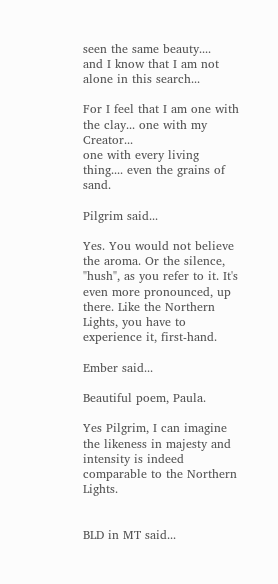seen the same beauty....
and I know that I am not alone in this search...

For I feel that I am one with the clay... one with my Creator...
one with every living thing.... even the grains of sand.

Pilgrim said...

Yes. You would not believe the aroma. Or the silence, "hush", as you refer to it. It's even more pronounced, up there. Like the Northern Lights, you have to experience it, first-hand.

Ember said...

Beautiful poem, Paula.

Yes Pilgrim, I can imagine the likeness in majesty and intensity is indeed comparable to the Northern Lights.


BLD in MT said...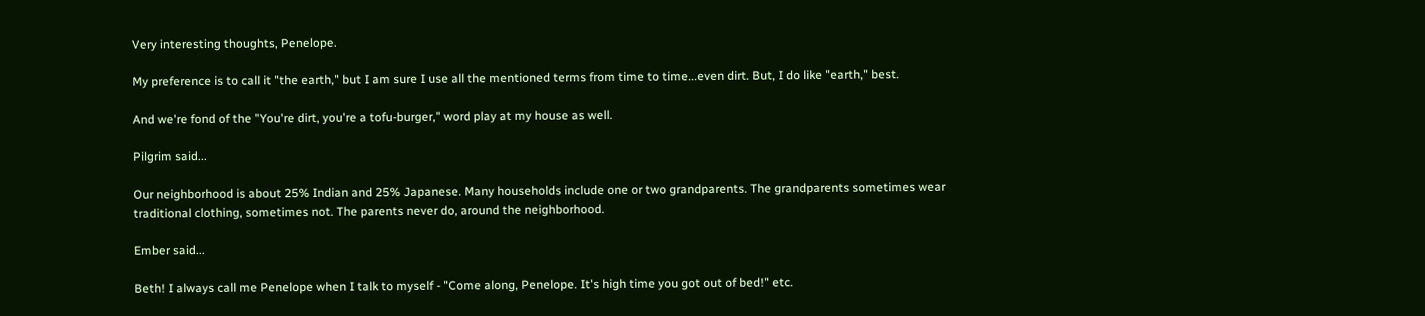Very interesting thoughts, Penelope.

My preference is to call it "the earth," but I am sure I use all the mentioned terms from time to time...even dirt. But, I do like "earth," best.

And we're fond of the "You're dirt, you're a tofu-burger," word play at my house as well.

Pilgrim said...

Our neighborhood is about 25% Indian and 25% Japanese. Many households include one or two grandparents. The grandparents sometimes wear traditional clothing, sometimes not. The parents never do, around the neighborhood.

Ember said...

Beth! I always call me Penelope when I talk to myself - "Come along, Penelope. It's high time you got out of bed!" etc.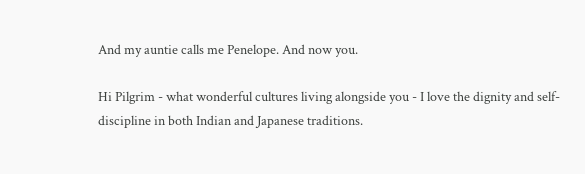And my auntie calls me Penelope. And now you.

Hi Pilgrim - what wonderful cultures living alongside you - I love the dignity and self-discipline in both Indian and Japanese traditions.